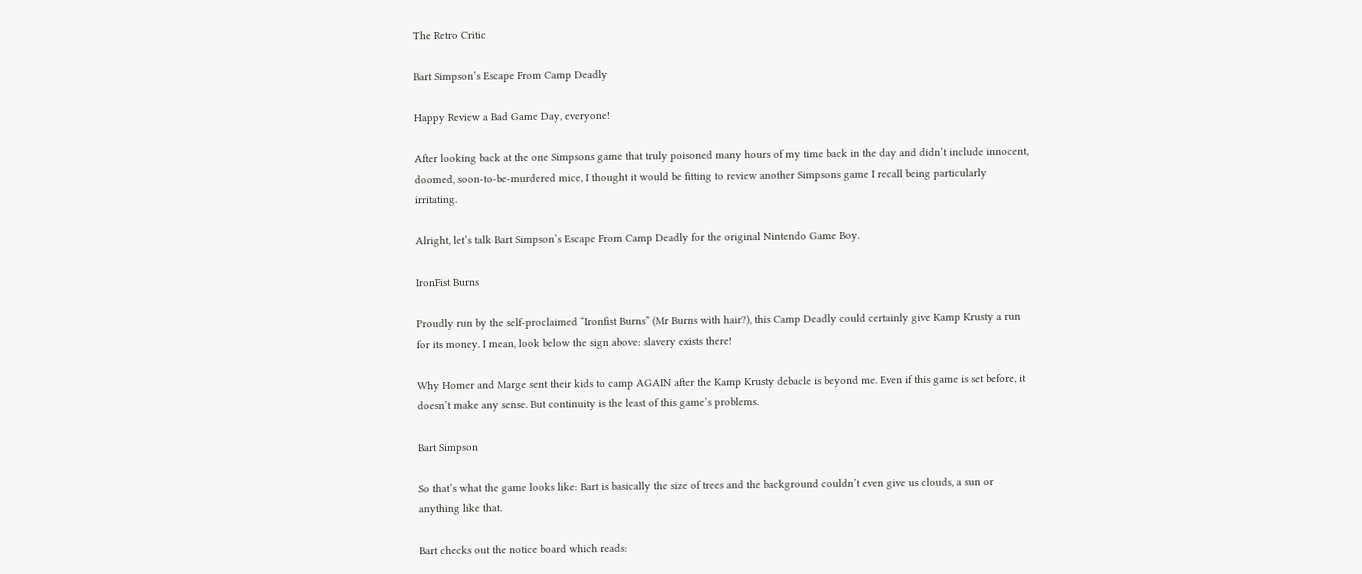The Retro Critic

Bart Simpson’s Escape From Camp Deadly

Happy Review a Bad Game Day, everyone!

After looking back at the one Simpsons game that truly poisoned many hours of my time back in the day and didn’t include innocent, doomed, soon-to-be-murdered mice, I thought it would be fitting to review another Simpsons game I recall being particularly irritating.

Alright, let’s talk Bart Simpson’s Escape From Camp Deadly for the original Nintendo Game Boy.

IronFist Burns

Proudly run by the self-proclaimed “Ironfist Burns” (Mr Burns with hair?), this Camp Deadly could certainly give Kamp Krusty a run for its money. I mean, look below the sign above: slavery exists there!

Why Homer and Marge sent their kids to camp AGAIN after the Kamp Krusty debacle is beyond me. Even if this game is set before, it doesn’t make any sense. But continuity is the least of this game’s problems.

Bart Simpson

So that’s what the game looks like: Bart is basically the size of trees and the background couldn’t even give us clouds, a sun or anything like that.

Bart checks out the notice board which reads: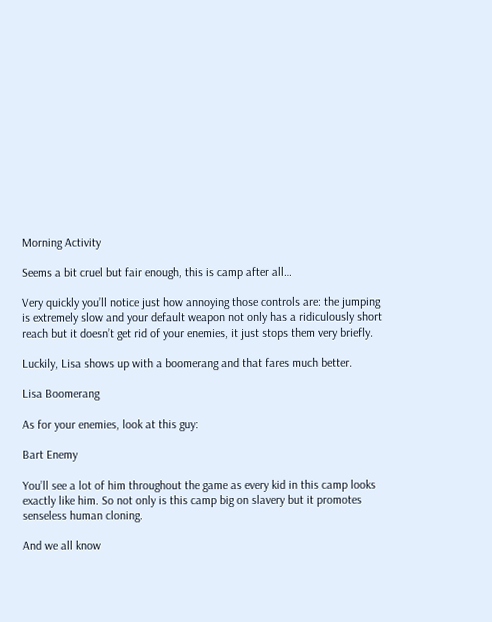Morning Activity

Seems a bit cruel but fair enough, this is camp after all…

Very quickly you’ll notice just how annoying those controls are: the jumping is extremely slow and your default weapon not only has a ridiculously short reach but it doesn’t get rid of your enemies, it just stops them very briefly.

Luckily, Lisa shows up with a boomerang and that fares much better.

Lisa Boomerang

As for your enemies, look at this guy:

Bart Enemy

You’ll see a lot of him throughout the game as every kid in this camp looks exactly like him. So not only is this camp big on slavery but it promotes senseless human cloning.

And we all know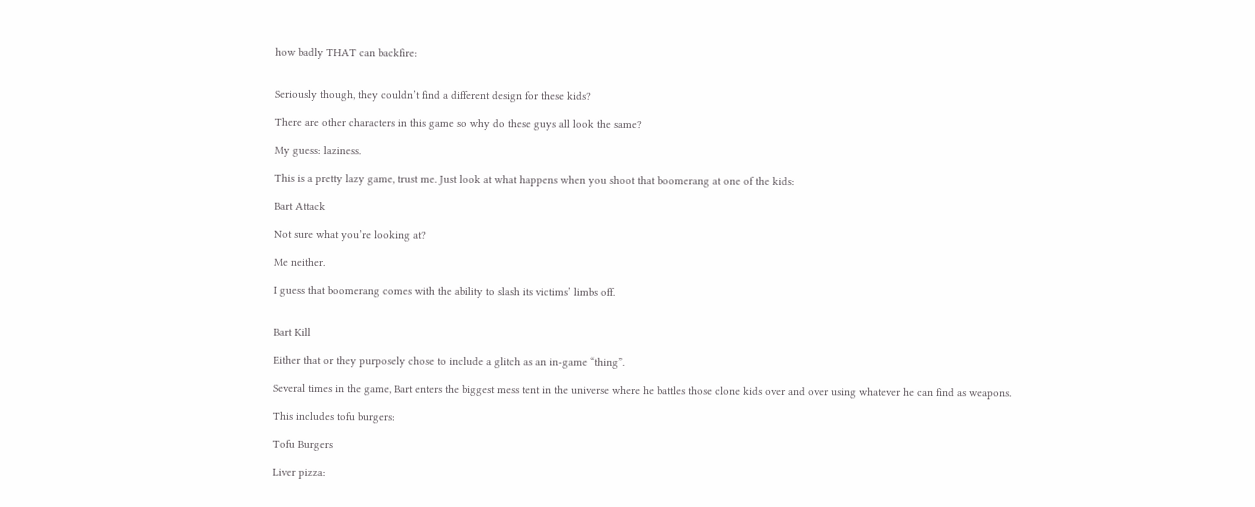how badly THAT can backfire:


Seriously though, they couldn’t find a different design for these kids?

There are other characters in this game so why do these guys all look the same?

My guess: laziness.

This is a pretty lazy game, trust me. Just look at what happens when you shoot that boomerang at one of the kids:

Bart Attack

Not sure what you’re looking at?

Me neither.

I guess that boomerang comes with the ability to slash its victims’ limbs off.


Bart Kill

Either that or they purposely chose to include a glitch as an in-game “thing”.

Several times in the game, Bart enters the biggest mess tent in the universe where he battles those clone kids over and over using whatever he can find as weapons.

This includes tofu burgers:

Tofu Burgers

Liver pizza: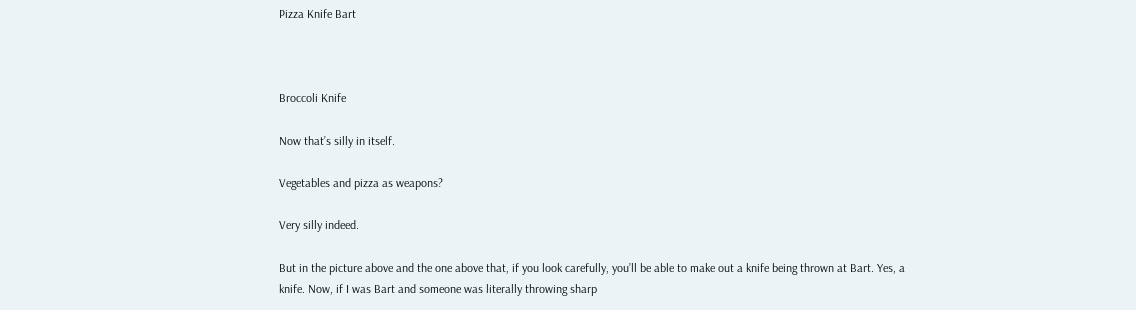Pizza Knife Bart



Broccoli Knife

Now that’s silly in itself.

Vegetables and pizza as weapons?

Very silly indeed.

But in the picture above and the one above that, if you look carefully, you’ll be able to make out a knife being thrown at Bart. Yes, a knife. Now, if I was Bart and someone was literally throwing sharp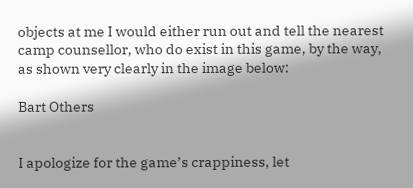objects at me I would either run out and tell the nearest camp counsellor, who do exist in this game, by the way, as shown very clearly in the image below:

Bart Others


I apologize for the game’s crappiness, let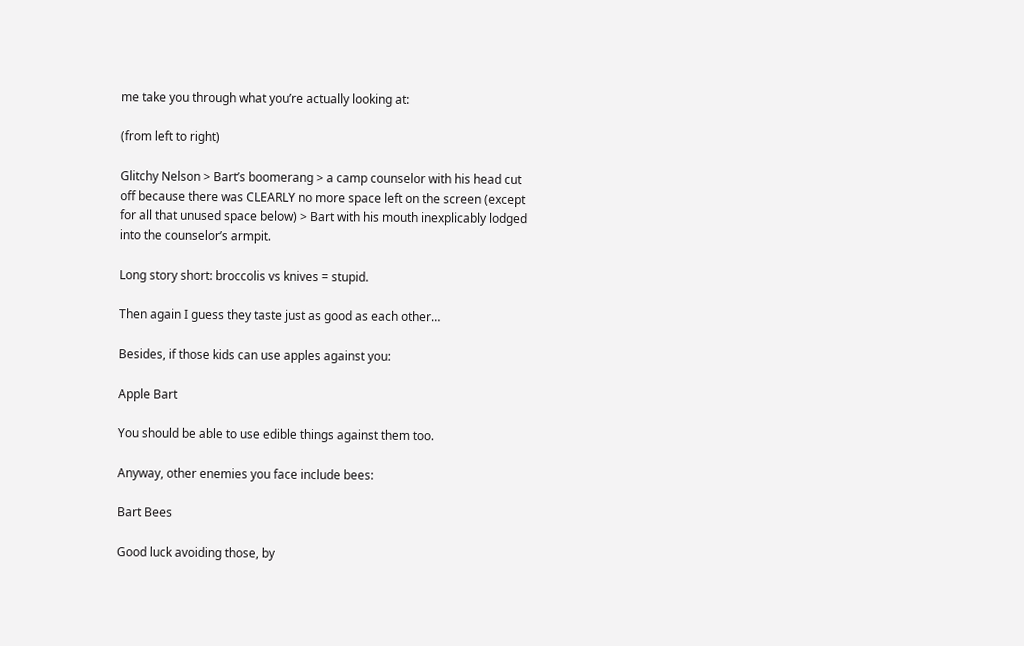me take you through what you’re actually looking at:

(from left to right)

Glitchy Nelson > Bart’s boomerang > a camp counselor with his head cut off because there was CLEARLY no more space left on the screen (except for all that unused space below) > Bart with his mouth inexplicably lodged into the counselor’s armpit.

Long story short: broccolis vs knives = stupid.

Then again I guess they taste just as good as each other…

Besides, if those kids can use apples against you:

Apple Bart

You should be able to use edible things against them too.

Anyway, other enemies you face include bees:

Bart Bees

Good luck avoiding those, by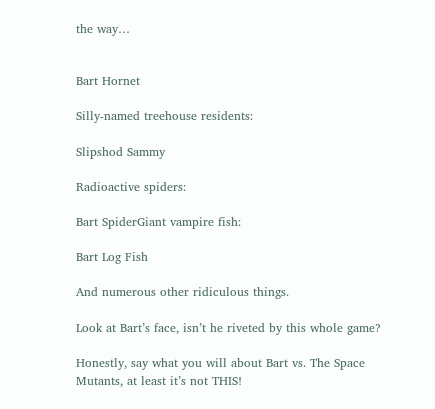the way…


Bart Hornet

Silly-named treehouse residents:

Slipshod Sammy

Radioactive spiders:

Bart SpiderGiant vampire fish:

Bart Log Fish

And numerous other ridiculous things.

Look at Bart’s face, isn’t he riveted by this whole game?

Honestly, say what you will about Bart vs. The Space Mutants, at least it’s not THIS!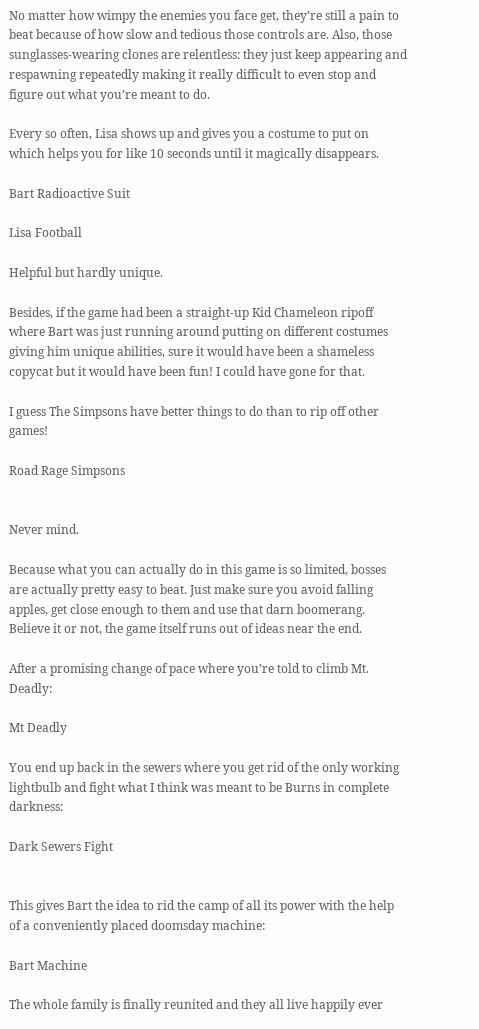No matter how wimpy the enemies you face get, they’re still a pain to beat because of how slow and tedious those controls are. Also, those sunglasses-wearing clones are relentless: they just keep appearing and respawning repeatedly making it really difficult to even stop and figure out what you’re meant to do.

Every so often, Lisa shows up and gives you a costume to put on which helps you for like 10 seconds until it magically disappears.

Bart Radioactive Suit

Lisa Football

Helpful but hardly unique.

Besides, if the game had been a straight-up Kid Chameleon ripoff where Bart was just running around putting on different costumes giving him unique abilities, sure it would have been a shameless copycat but it would have been fun! I could have gone for that.

I guess The Simpsons have better things to do than to rip off other games!

Road Rage Simpsons


Never mind.

Because what you can actually do in this game is so limited, bosses are actually pretty easy to beat. Just make sure you avoid falling apples, get close enough to them and use that darn boomerang. Believe it or not, the game itself runs out of ideas near the end.

After a promising change of pace where you’re told to climb Mt. Deadly:

Mt Deadly

You end up back in the sewers where you get rid of the only working lightbulb and fight what I think was meant to be Burns in complete darkness:

Dark Sewers Fight


This gives Bart the idea to rid the camp of all its power with the help of a conveniently placed doomsday machine:

Bart Machine

The whole family is finally reunited and they all live happily ever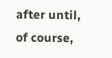after until, of course,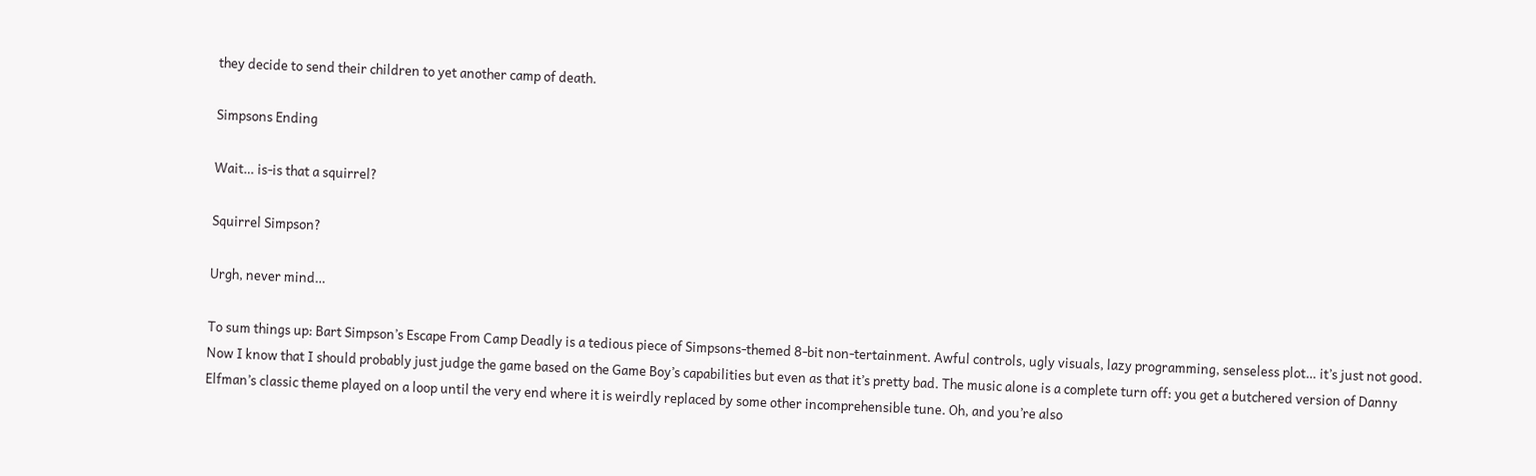they decide to send their children to yet another camp of death.

Simpsons Ending

Wait… is-is that a squirrel?

Squirrel Simpson?

Urgh, never mind…

To sum things up: Bart Simpson’s Escape From Camp Deadly is a tedious piece of Simpsons-themed 8-bit non-tertainment. Awful controls, ugly visuals, lazy programming, senseless plot… it’s just not good. Now I know that I should probably just judge the game based on the Game Boy’s capabilities but even as that it’s pretty bad. The music alone is a complete turn off: you get a butchered version of Danny Elfman’s classic theme played on a loop until the very end where it is weirdly replaced by some other incomprehensible tune. Oh, and you’re also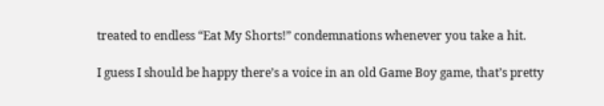treated to endless “Eat My Shorts!” condemnations whenever you take a hit.

I guess I should be happy there’s a voice in an old Game Boy game, that’s pretty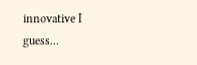innovative I guess…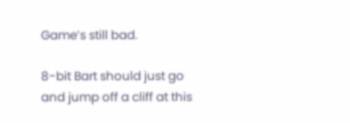Game’s still bad.

8-bit Bart should just go and jump off a cliff at this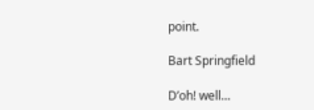point.

Bart Springfield

D’oh! well…